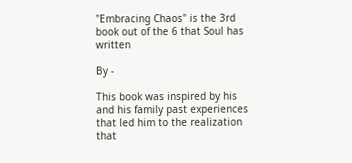"Embracing Chaos" is the 3rd book out of the 6 that Soul has written

By -

This book was inspired by his and his family past experiences that led him to the realization that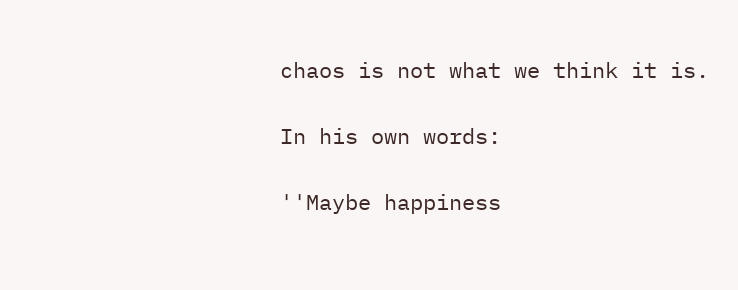chaos is not what we think it is.

In his own words:

''Maybe happiness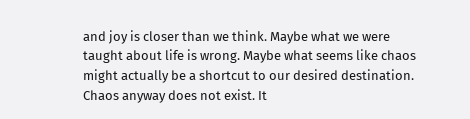and joy is closer than we think. Maybe what we were taught about life is wrong. Maybe what seems like chaos might actually be a shortcut to our desired destination. Chaos anyway does not exist. It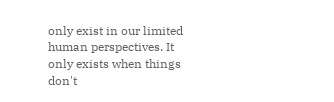only exist in our limited human perspectives. It only exists when things don't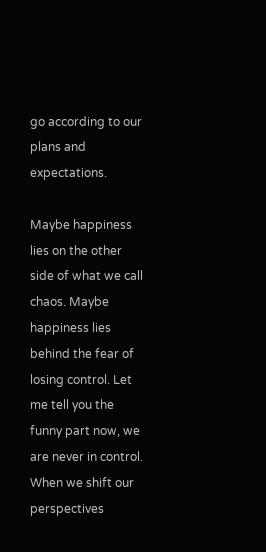go according to our plans and expectations.

Maybe happiness lies on the other side of what we call chaos. Maybe happiness lies behind the fear of losing control. Let me tell you the funny part now, we are never in control. When we shift our perspectives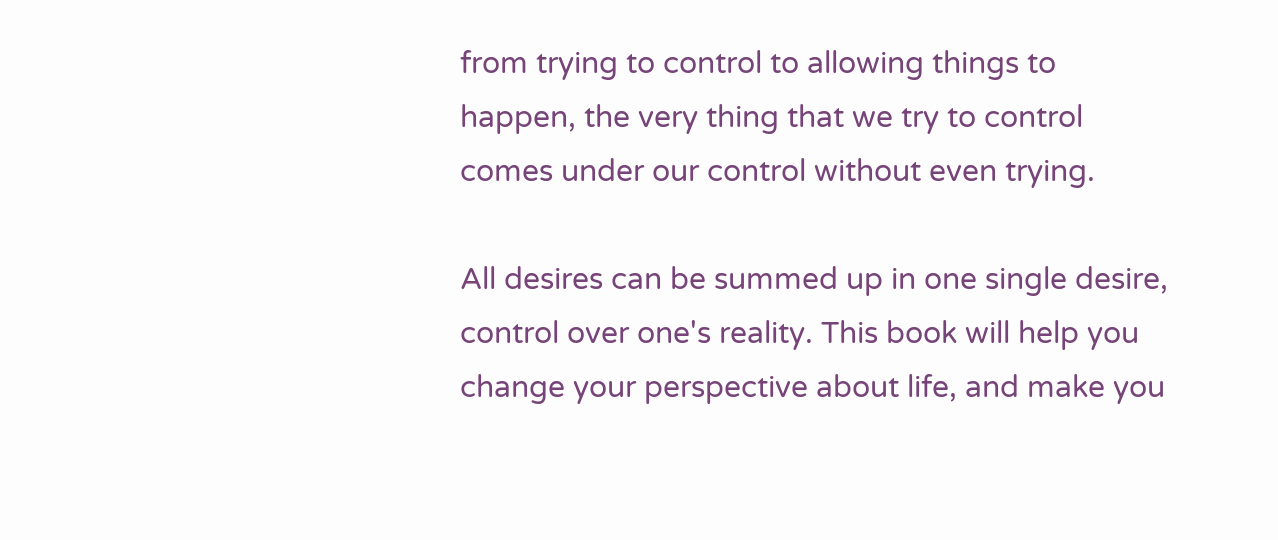from trying to control to allowing things to happen, the very thing that we try to control comes under our control without even trying.

All desires can be summed up in one single desire, control over one's reality. This book will help you change your perspective about life, and make you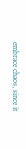embrace chaos, since it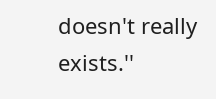doesn't really exists.''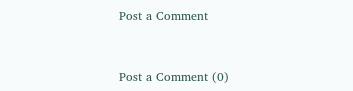Post a Comment


Post a Comment (0)